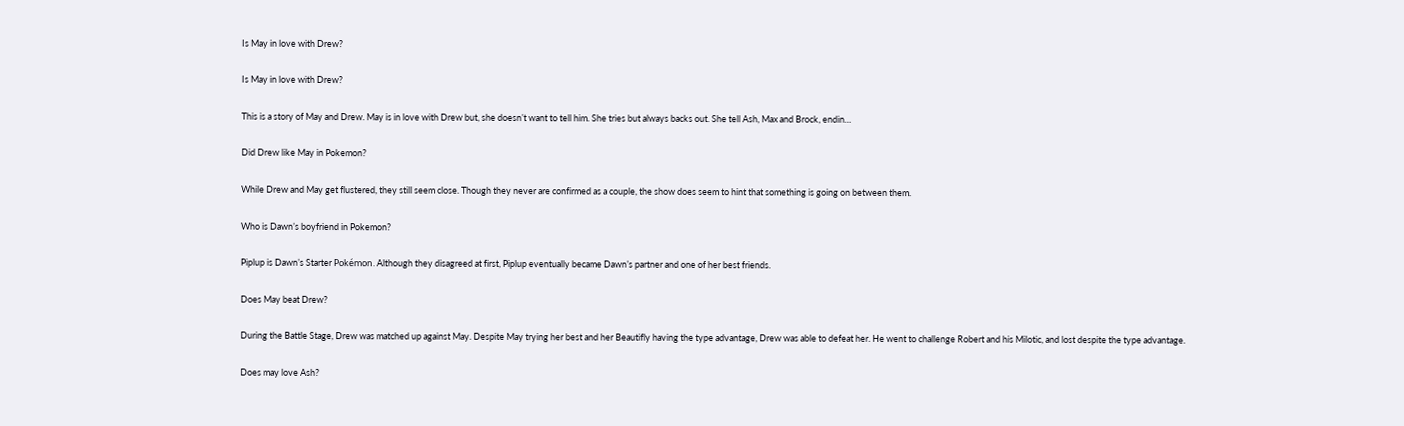Is May in love with Drew?

Is May in love with Drew?

This is a story of May and Drew. May is in love with Drew but, she doesn’t want to tell him. She tries but always backs out. She tell Ash, Max and Brock, endin…

Did Drew like May in Pokemon?

While Drew and May get flustered, they still seem close. Though they never are confirmed as a couple, the show does seem to hint that something is going on between them.

Who is Dawn’s boyfriend in Pokemon?

Piplup is Dawn’s Starter Pokémon. Although they disagreed at first, Piplup eventually became Dawn’s partner and one of her best friends.

Does May beat Drew?

During the Battle Stage, Drew was matched up against May. Despite May trying her best and her Beautifly having the type advantage, Drew was able to defeat her. He went to challenge Robert and his Milotic, and lost despite the type advantage.

Does may love Ash?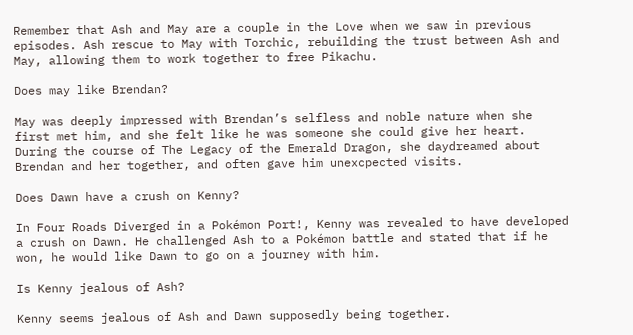Remember that Ash and May are a couple in the Love when we saw in previous episodes. Ash rescue to May with Torchic, rebuilding the trust between Ash and May, allowing them to work together to free Pikachu.

Does may like Brendan?

May was deeply impressed with Brendan’s selfless and noble nature when she first met him, and she felt like he was someone she could give her heart. During the course of The Legacy of the Emerald Dragon, she daydreamed about Brendan and her together, and often gave him unexcpected visits.

Does Dawn have a crush on Kenny?

In Four Roads Diverged in a Pokémon Port!, Kenny was revealed to have developed a crush on Dawn. He challenged Ash to a Pokémon battle and stated that if he won, he would like Dawn to go on a journey with him.

Is Kenny jealous of Ash?

Kenny seems jealous of Ash and Dawn supposedly being together.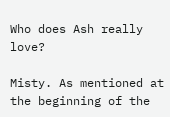Who does Ash really love?

Misty. As mentioned at the beginning of the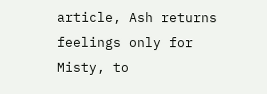article, Ash returns feelings only for Misty, to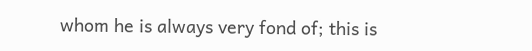whom he is always very fond of; this is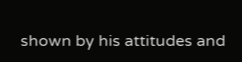shown by his attitudes and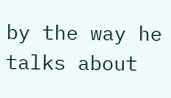by the way he talks about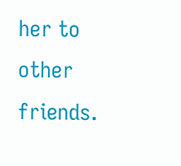her to other friends.